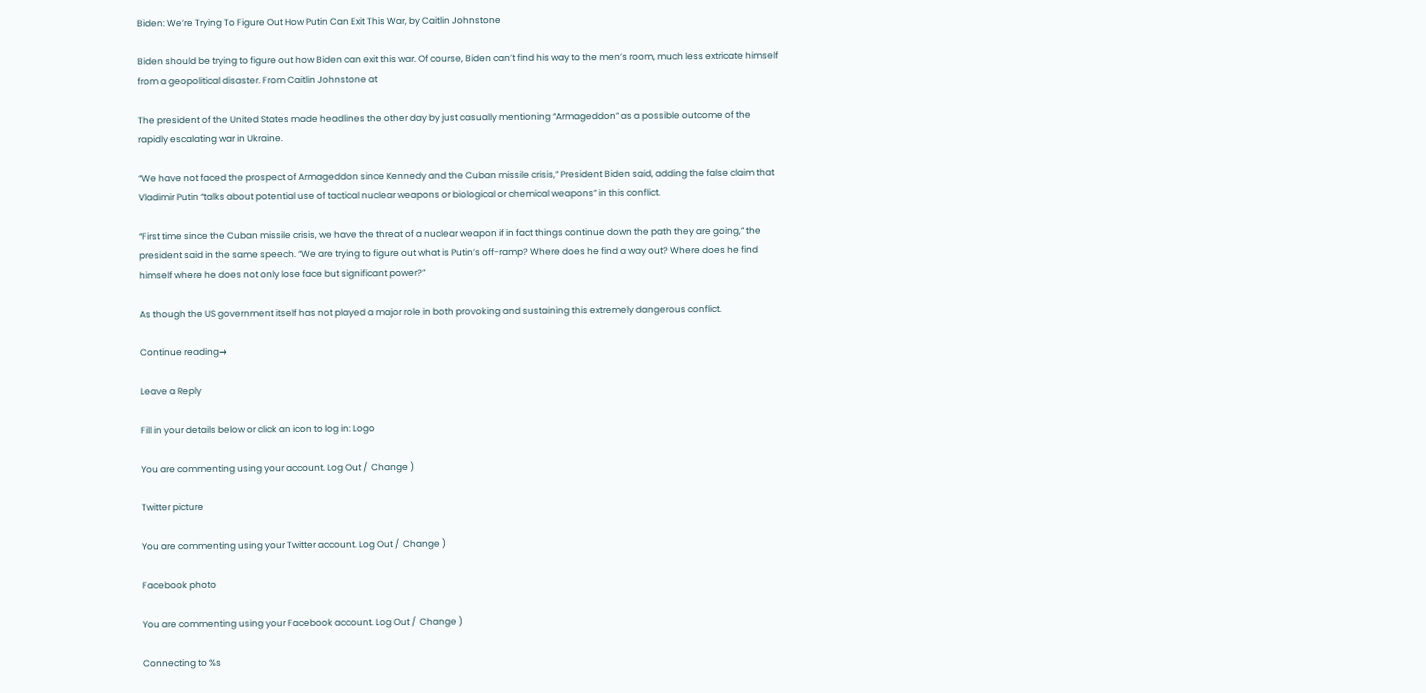Biden: We’re Trying To Figure Out How Putin Can Exit This War, by Caitlin Johnstone

Biden should be trying to figure out how Biden can exit this war. Of course, Biden can’t find his way to the men’s room, much less extricate himself from a geopolitical disaster. From Caitlin Johnstone at

The president of the United States made headlines the other day by just casually mentioning “Armageddon” as a possible outcome of the rapidly escalating war in Ukraine.

“We have not faced the prospect of Armageddon since Kennedy and the Cuban missile crisis,” President Biden said, adding the false claim that Vladimir Putin “talks about potential use of tactical nuclear weapons or biological or chemical weapons” in this conflict.

“First time since the Cuban missile crisis, we have the threat of a nuclear weapon if in fact things continue down the path they are going,” the president said in the same speech. “We are trying to figure out what is Putin’s off-ramp? Where does he find a way out? Where does he find himself where he does not only lose face but significant power?”

As though the US government itself has not played a major role in both provoking and sustaining this extremely dangerous conflict.

Continue reading→

Leave a Reply

Fill in your details below or click an icon to log in: Logo

You are commenting using your account. Log Out /  Change )

Twitter picture

You are commenting using your Twitter account. Log Out /  Change )

Facebook photo

You are commenting using your Facebook account. Log Out /  Change )

Connecting to %s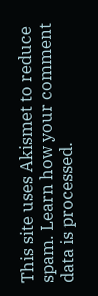This site uses Akismet to reduce spam. Learn how your comment data is processed.